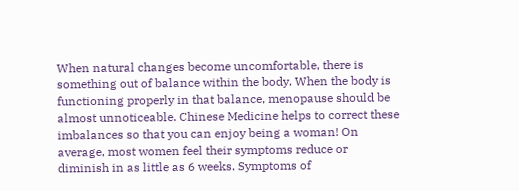When natural changes become uncomfortable, there is something out of balance within the body. When the body is functioning properly in that balance, menopause should be almost unnoticeable. Chinese Medicine helps to correct these imbalances so that you can enjoy being a woman! On average, most women feel their symptoms reduce or diminish in as little as 6 weeks. Symptoms of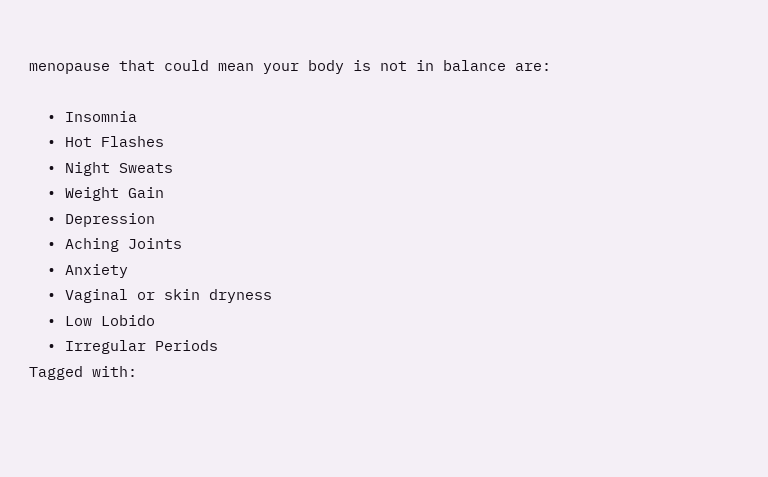menopause that could mean your body is not in balance are:

  • Insomnia
  • Hot Flashes
  • Night Sweats
  • Weight Gain
  • Depression
  • Aching Joints
  • Anxiety
  • Vaginal or skin dryness
  • Low Lobido
  • Irregular Periods
Tagged with: